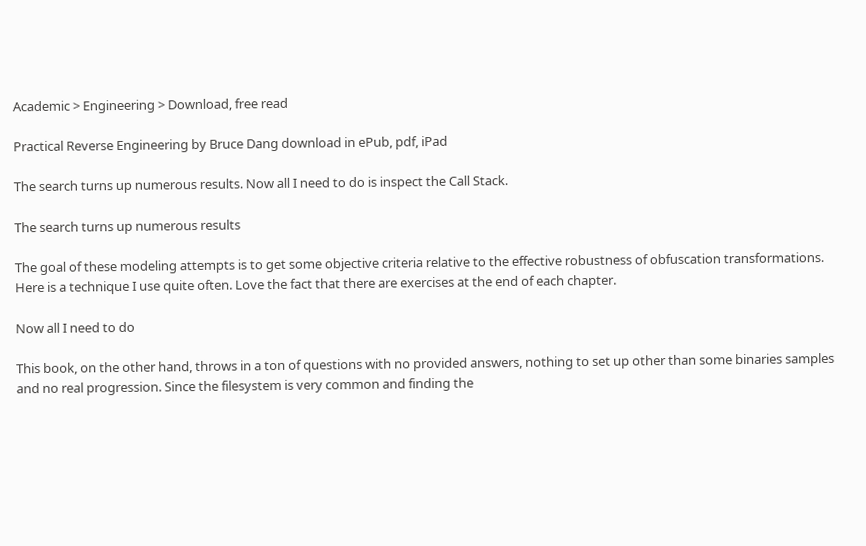Academic > Engineering > Download, free read

Practical Reverse Engineering by Bruce Dang download in ePub, pdf, iPad

The search turns up numerous results. Now all I need to do is inspect the Call Stack.

The search turns up numerous results

The goal of these modeling attempts is to get some objective criteria relative to the effective robustness of obfuscation transformations. Here is a technique I use quite often. Love the fact that there are exercises at the end of each chapter.

Now all I need to do

This book, on the other hand, throws in a ton of questions with no provided answers, nothing to set up other than some binaries samples and no real progression. Since the filesystem is very common and finding the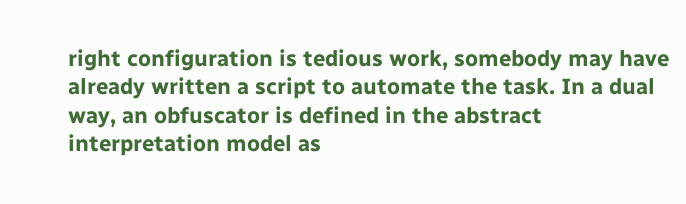right configuration is tedious work, somebody may have already written a script to automate the task. In a dual way, an obfuscator is defined in the abstract interpretation model as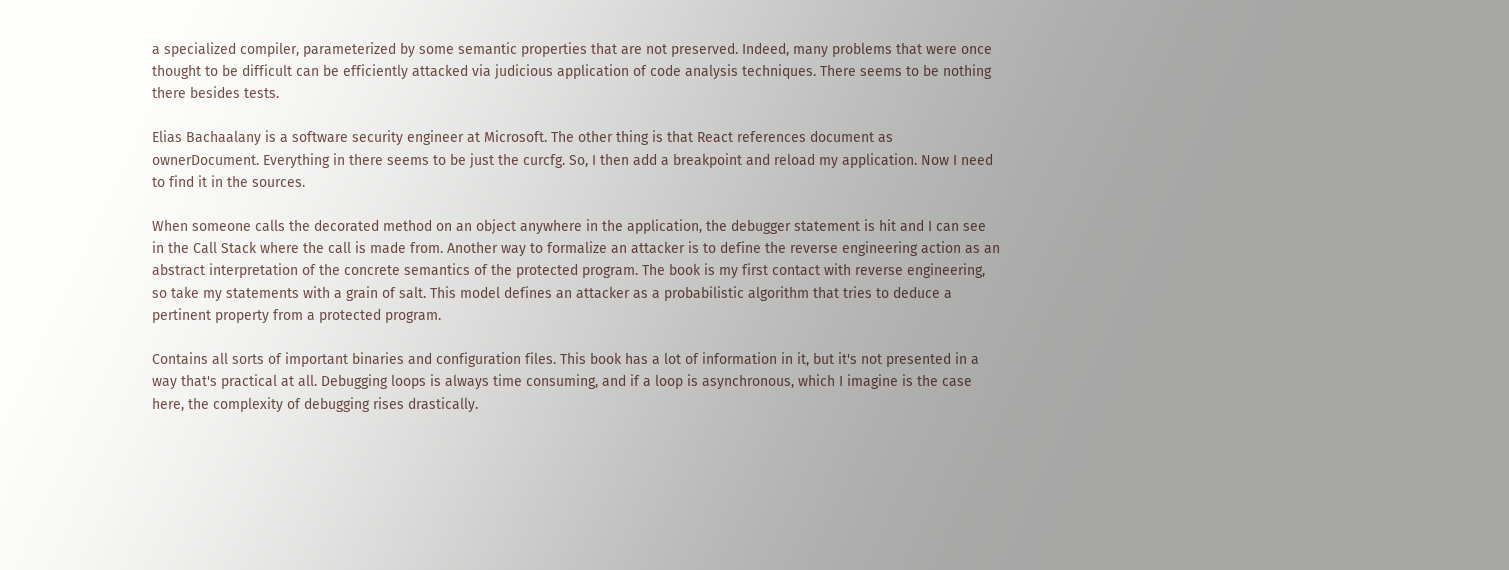a specialized compiler, parameterized by some semantic properties that are not preserved. Indeed, many problems that were once thought to be difficult can be efficiently attacked via judicious application of code analysis techniques. There seems to be nothing there besides tests.

Elias Bachaalany is a software security engineer at Microsoft. The other thing is that React references document as ownerDocument. Everything in there seems to be just the curcfg. So, I then add a breakpoint and reload my application. Now I need to find it in the sources.

When someone calls the decorated method on an object anywhere in the application, the debugger statement is hit and I can see in the Call Stack where the call is made from. Another way to formalize an attacker is to define the reverse engineering action as an abstract interpretation of the concrete semantics of the protected program. The book is my first contact with reverse engineering, so take my statements with a grain of salt. This model defines an attacker as a probabilistic algorithm that tries to deduce a pertinent property from a protected program.

Contains all sorts of important binaries and configuration files. This book has a lot of information in it, but it's not presented in a way that's practical at all. Debugging loops is always time consuming, and if a loop is asynchronous, which I imagine is the case here, the complexity of debugging rises drastically.